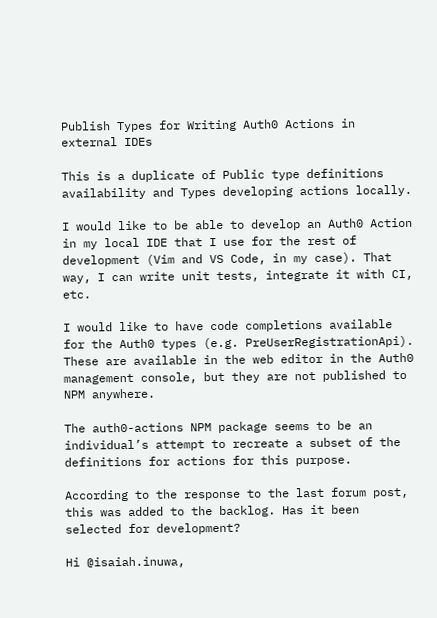Publish Types for Writing Auth0 Actions in external IDEs

This is a duplicate of Public type definitions availability and Types developing actions locally.

I would like to be able to develop an Auth0 Action in my local IDE that I use for the rest of development (Vim and VS Code, in my case). That way, I can write unit tests, integrate it with CI, etc.

I would like to have code completions available for the Auth0 types (e.g. PreUserRegistrationApi). These are available in the web editor in the Auth0 management console, but they are not published to NPM anywhere.

The auth0-actions NPM package seems to be an individual’s attempt to recreate a subset of the definitions for actions for this purpose.

According to the response to the last forum post, this was added to the backlog. Has it been selected for development?

Hi @isaiah.inuwa,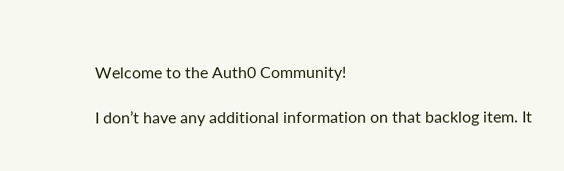Welcome to the Auth0 Community!

I don’t have any additional information on that backlog item. It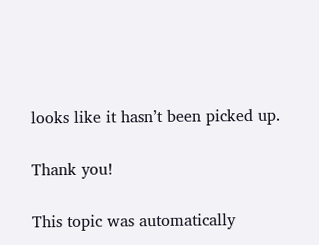looks like it hasn’t been picked up.

Thank you!

This topic was automatically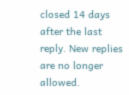closed 14 days after the last reply. New replies are no longer allowed.